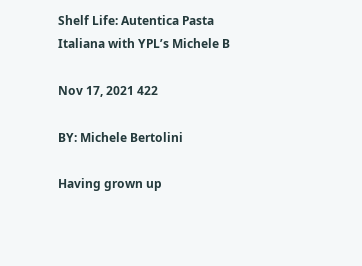Shelf Life: Autentica Pasta Italiana with YPL’s Michele B

Nov 17, 2021 422

BY: Michele Bertolini

Having grown up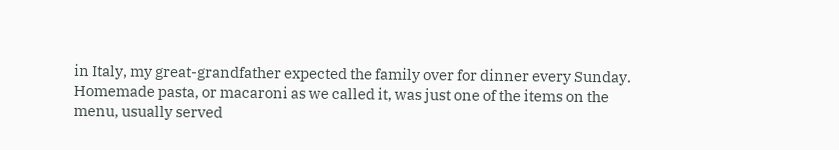in Italy, my great-grandfather expected the family over for dinner every Sunday. Homemade pasta, or macaroni as we called it, was just one of the items on the menu, usually served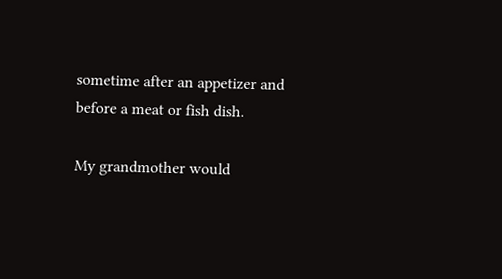sometime after an appetizer and before a meat or fish dish.

My grandmother would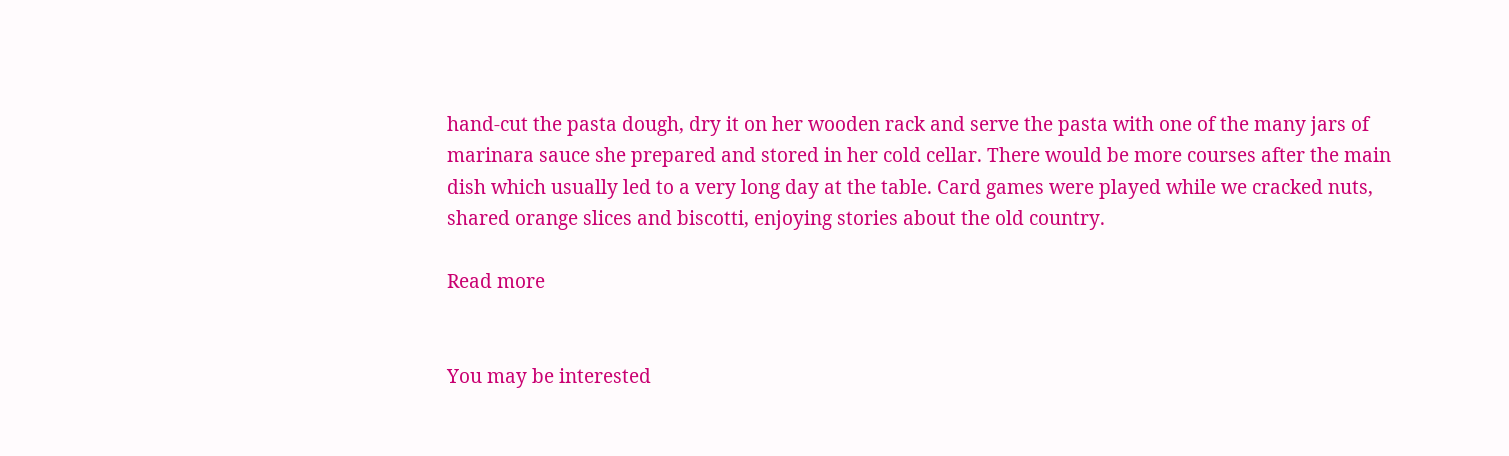hand-cut the pasta dough, dry it on her wooden rack and serve the pasta with one of the many jars of marinara sauce she prepared and stored in her cold cellar. There would be more courses after the main dish which usually led to a very long day at the table. Card games were played while we cracked nuts, shared orange slices and biscotti, enjoying stories about the old country.

Read more


You may be interested